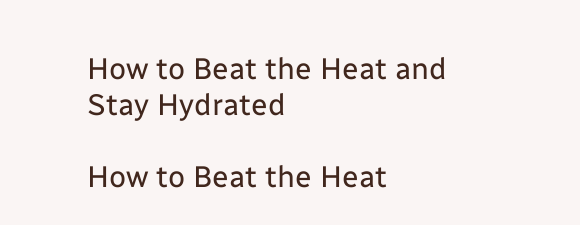How to Beat the Heat and Stay Hydrated

How to Beat the Heat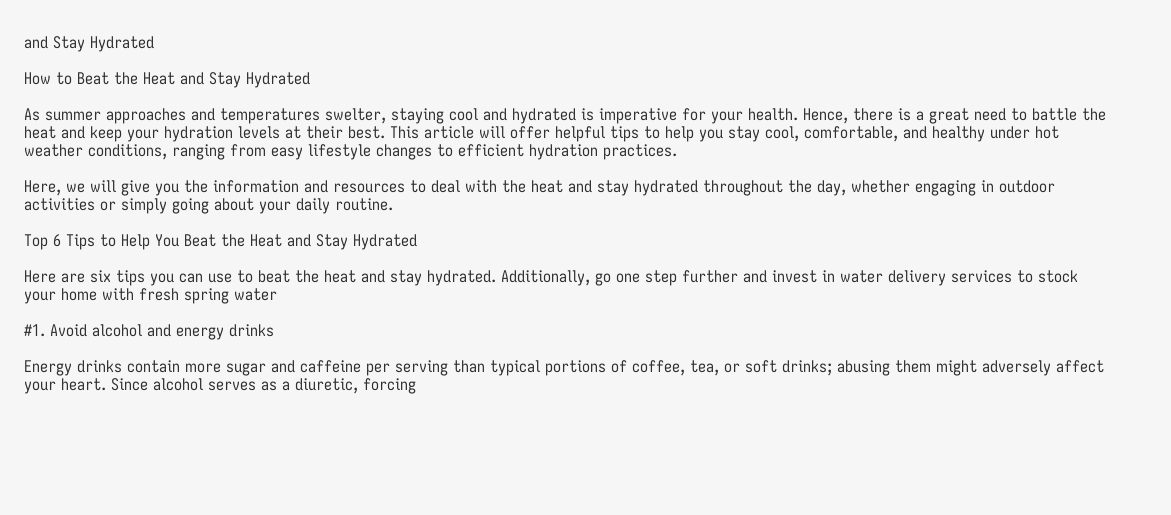and Stay Hydrated

How to Beat the Heat and Stay Hydrated

As summer approaches and temperatures swelter, staying cool and hydrated is imperative for your health. Hence, there is a great need to battle the heat and keep your hydration levels at their best. This article will offer helpful tips to help you stay cool, comfortable, and healthy under hot weather conditions, ranging from easy lifestyle changes to efficient hydration practices.

Here, we will give you the information and resources to deal with the heat and stay hydrated throughout the day, whether engaging in outdoor activities or simply going about your daily routine.

Top 6 Tips to Help You Beat the Heat and Stay Hydrated

Here are six tips you can use to beat the heat and stay hydrated. Additionally, go one step further and invest in water delivery services to stock your home with fresh spring water

#1. Avoid alcohol and energy drinks

Energy drinks contain more sugar and caffeine per serving than typical portions of coffee, tea, or soft drinks; abusing them might adversely affect your heart. Since alcohol serves as a diuretic, forcing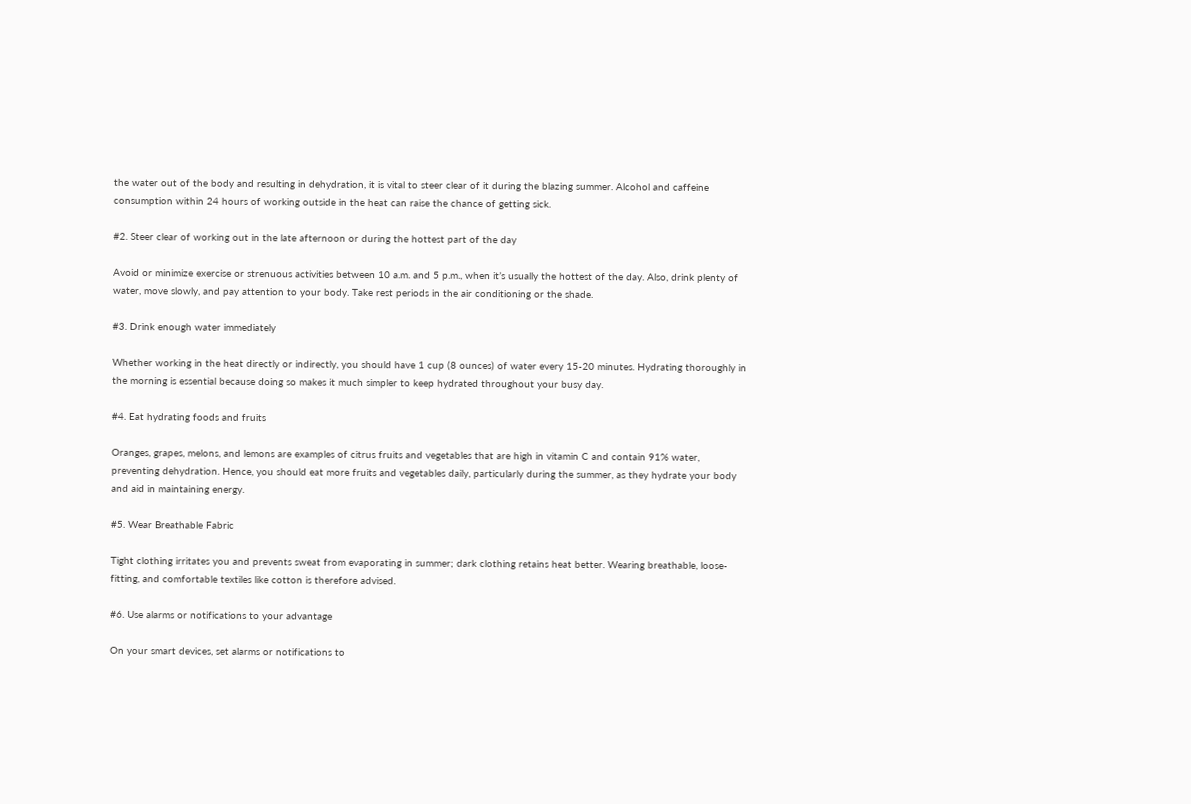the water out of the body and resulting in dehydration, it is vital to steer clear of it during the blazing summer. Alcohol and caffeine consumption within 24 hours of working outside in the heat can raise the chance of getting sick.

#2. Steer clear of working out in the late afternoon or during the hottest part of the day

Avoid or minimize exercise or strenuous activities between 10 a.m. and 5 p.m., when it’s usually the hottest of the day. Also, drink plenty of water, move slowly, and pay attention to your body. Take rest periods in the air conditioning or the shade.

#3. Drink enough water immediately

Whether working in the heat directly or indirectly, you should have 1 cup (8 ounces) of water every 15-20 minutes. Hydrating thoroughly in the morning is essential because doing so makes it much simpler to keep hydrated throughout your busy day.

#4. Eat hydrating foods and fruits

Oranges, grapes, melons, and lemons are examples of citrus fruits and vegetables that are high in vitamin C and contain 91% water, preventing dehydration. Hence, you should eat more fruits and vegetables daily, particularly during the summer, as they hydrate your body and aid in maintaining energy.

#5. Wear Breathable Fabric

Tight clothing irritates you and prevents sweat from evaporating in summer; dark clothing retains heat better. Wearing breathable, loose-fitting, and comfortable textiles like cotton is therefore advised.

#6. Use alarms or notifications to your advantage

On your smart devices, set alarms or notifications to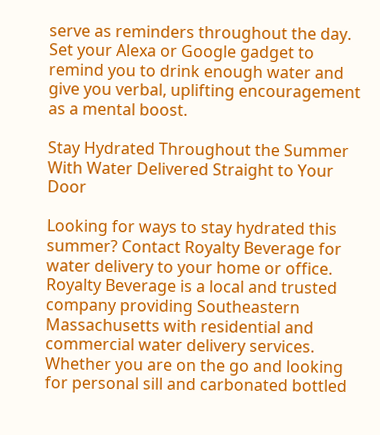serve as reminders throughout the day. Set your Alexa or Google gadget to remind you to drink enough water and give you verbal, uplifting encouragement as a mental boost.

Stay Hydrated Throughout the Summer With Water Delivered Straight to Your Door

Looking for ways to stay hydrated this summer? Contact Royalty Beverage for water delivery to your home or office. Royalty Beverage is a local and trusted company providing Southeastern Massachusetts with residential and commercial water delivery services. Whether you are on the go and looking for personal sill and carbonated bottled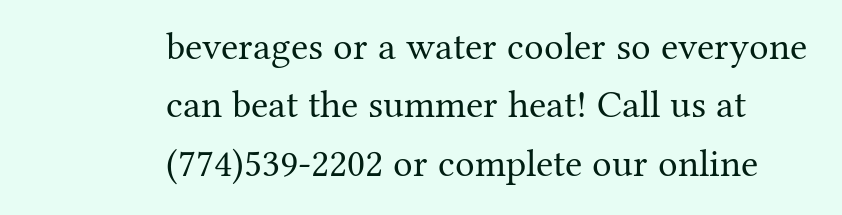beverages or a water cooler so everyone can beat the summer heat! Call us at (774)539-2202 or complete our online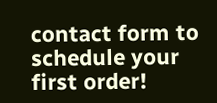contact form to schedule your first order!